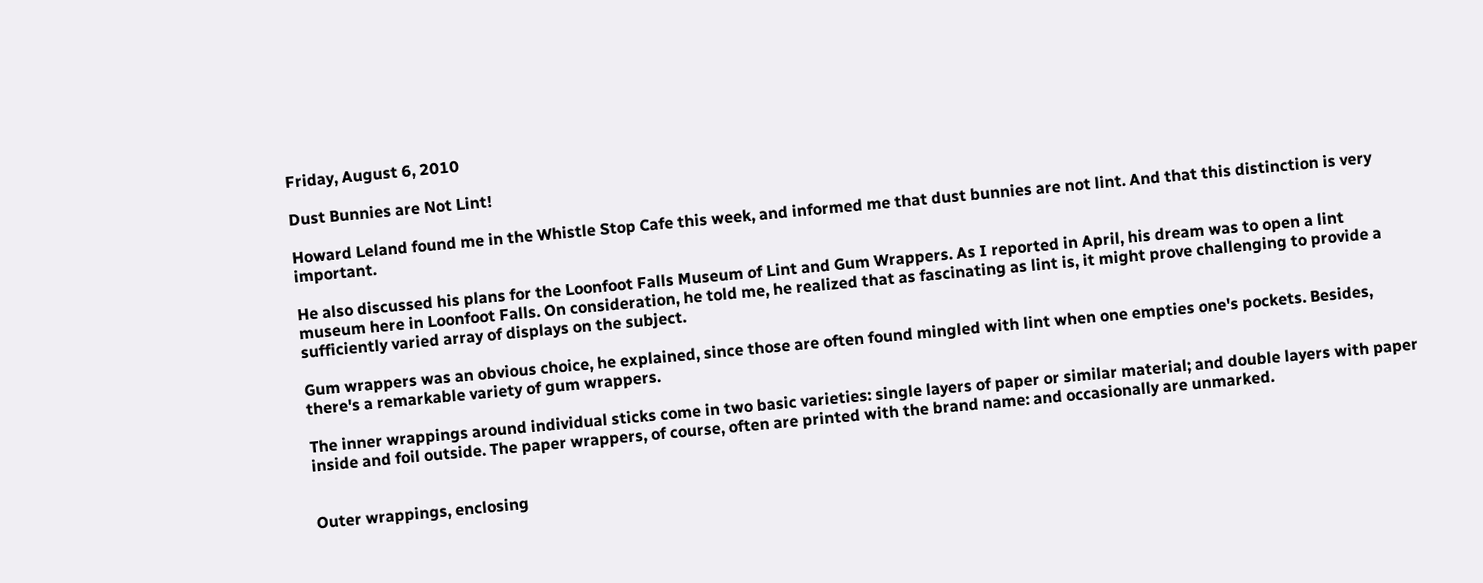Friday, August 6, 2010

Dust Bunnies are Not Lint!

Howard Leland found me in the Whistle Stop Cafe this week, and informed me that dust bunnies are not lint. And that this distinction is very important.

He also discussed his plans for the Loonfoot Falls Museum of Lint and Gum Wrappers. As I reported in April, his dream was to open a lint museum here in Loonfoot Falls. On consideration, he told me, he realized that as fascinating as lint is, it might prove challenging to provide a sufficiently varied array of displays on the subject.

Gum wrappers was an obvious choice, he explained, since those are often found mingled with lint when one empties one's pockets. Besides, there's a remarkable variety of gum wrappers.

The inner wrappings around individual sticks come in two basic varieties: single layers of paper or similar material; and double layers with paper inside and foil outside. The paper wrappers, of course, often are printed with the brand name: and occasionally are unmarked.


Outer wrappings, enclosing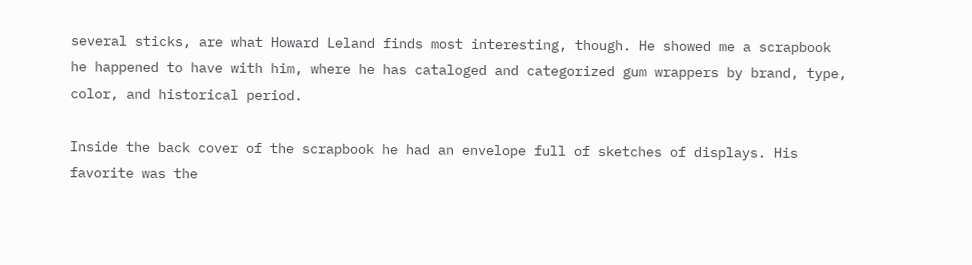several sticks, are what Howard Leland finds most interesting, though. He showed me a scrapbook he happened to have with him, where he has cataloged and categorized gum wrappers by brand, type, color, and historical period.

Inside the back cover of the scrapbook he had an envelope full of sketches of displays. His favorite was the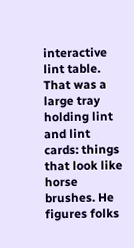interactive lint table. That was a large tray holding lint and lint cards: things that look like horse brushes. He figures folks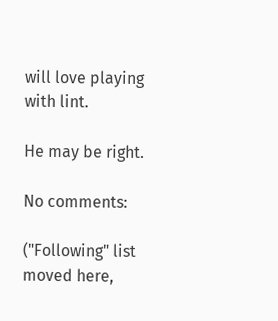will love playing with lint.

He may be right.

No comments:

("Following" list moved here,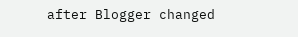after Blogger changed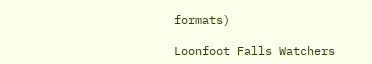formats)

Loonfoot Falls Watchers